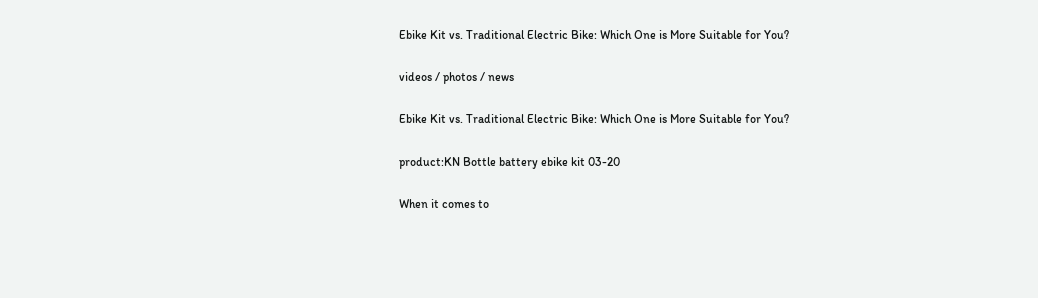Ebike Kit vs. Traditional Electric Bike: Which One is More Suitable for You?

videos / photos / news

Ebike Kit vs. Traditional Electric Bike: Which One is More Suitable for You?

product:KN Bottle battery ebike kit 03-20

When it comes to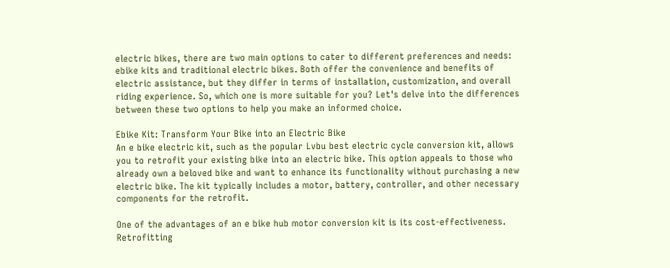electric bikes, there are two main options to cater to different preferences and needs: ebike kits and traditional electric bikes. Both offer the convenience and benefits of electric assistance, but they differ in terms of installation, customization, and overall riding experience. So, which one is more suitable for you? Let's delve into the differences between these two options to help you make an informed choice.

Ebike Kit: Transform Your Bike into an Electric Bike
An e bike electric kit, such as the popular Lvbu best electric cycle conversion kit, allows you to retrofit your existing bike into an electric bike. This option appeals to those who already own a beloved bike and want to enhance its functionality without purchasing a new electric bike. The kit typically includes a motor, battery, controller, and other necessary components for the retrofit.

One of the advantages of an e bike hub motor conversion kit is its cost-effectiveness. Retrofitting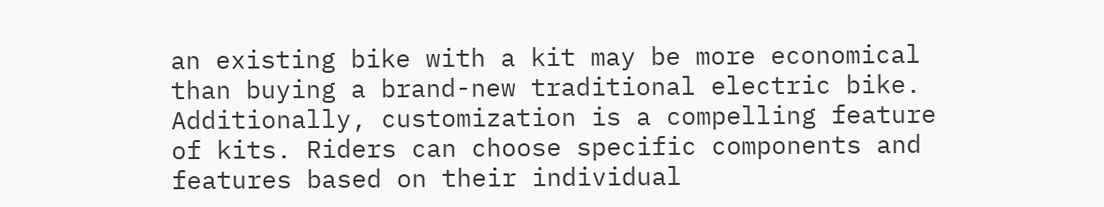an existing bike with a kit may be more economical than buying a brand-new traditional electric bike. Additionally, customization is a compelling feature of kits. Riders can choose specific components and features based on their individual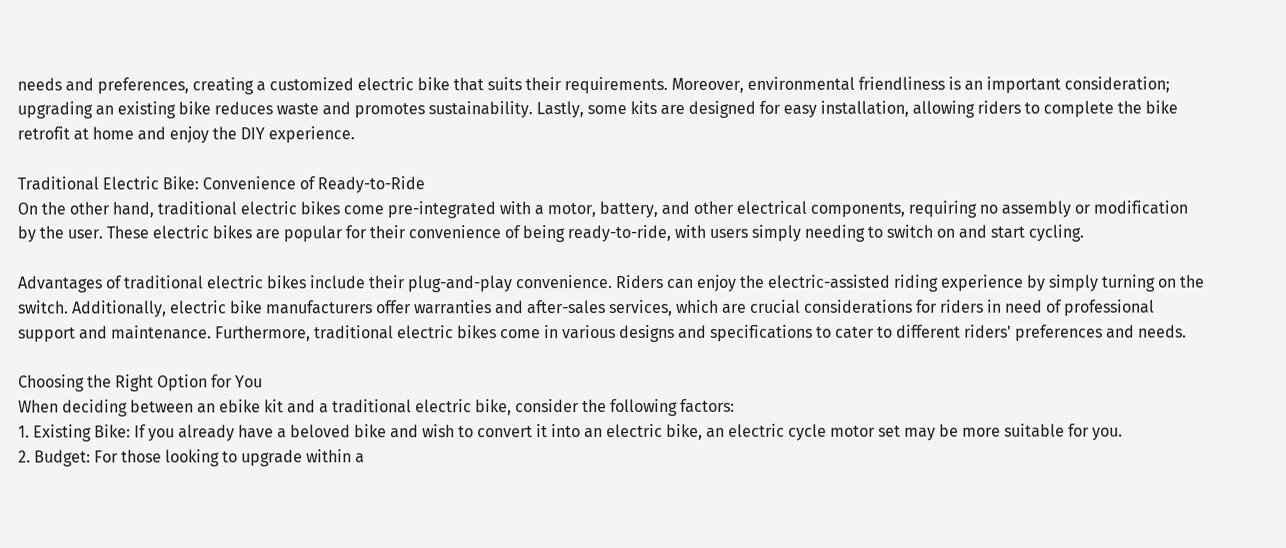needs and preferences, creating a customized electric bike that suits their requirements. Moreover, environmental friendliness is an important consideration; upgrading an existing bike reduces waste and promotes sustainability. Lastly, some kits are designed for easy installation, allowing riders to complete the bike retrofit at home and enjoy the DIY experience.

Traditional Electric Bike: Convenience of Ready-to-Ride
On the other hand, traditional electric bikes come pre-integrated with a motor, battery, and other electrical components, requiring no assembly or modification by the user. These electric bikes are popular for their convenience of being ready-to-ride, with users simply needing to switch on and start cycling.

Advantages of traditional electric bikes include their plug-and-play convenience. Riders can enjoy the electric-assisted riding experience by simply turning on the switch. Additionally, electric bike manufacturers offer warranties and after-sales services, which are crucial considerations for riders in need of professional support and maintenance. Furthermore, traditional electric bikes come in various designs and specifications to cater to different riders' preferences and needs.

Choosing the Right Option for You
When deciding between an ebike kit and a traditional electric bike, consider the following factors:
1. Existing Bike: If you already have a beloved bike and wish to convert it into an electric bike, an electric cycle motor set may be more suitable for you.
2. Budget: For those looking to upgrade within a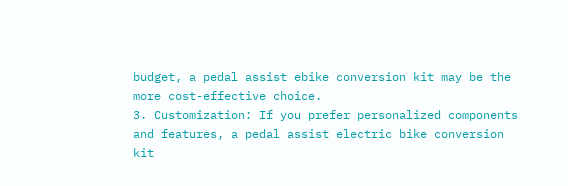budget, a pedal assist ebike conversion kit may be the more cost-effective choice.
3. Customization: If you prefer personalized components and features, a pedal assist electric bike conversion kit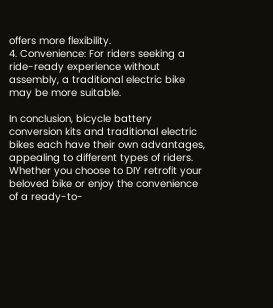offers more flexibility.
4. Convenience: For riders seeking a ride-ready experience without assembly, a traditional electric bike may be more suitable.

In conclusion, bicycle battery conversion kits and traditional electric bikes each have their own advantages, appealing to different types of riders. Whether you choose to DIY retrofit your beloved bike or enjoy the convenience of a ready-to-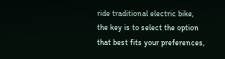ride traditional electric bike, the key is to select the option that best fits your preferences,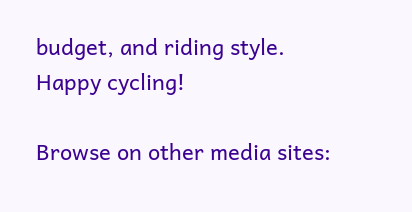budget, and riding style. Happy cycling!

Browse on other media sites: